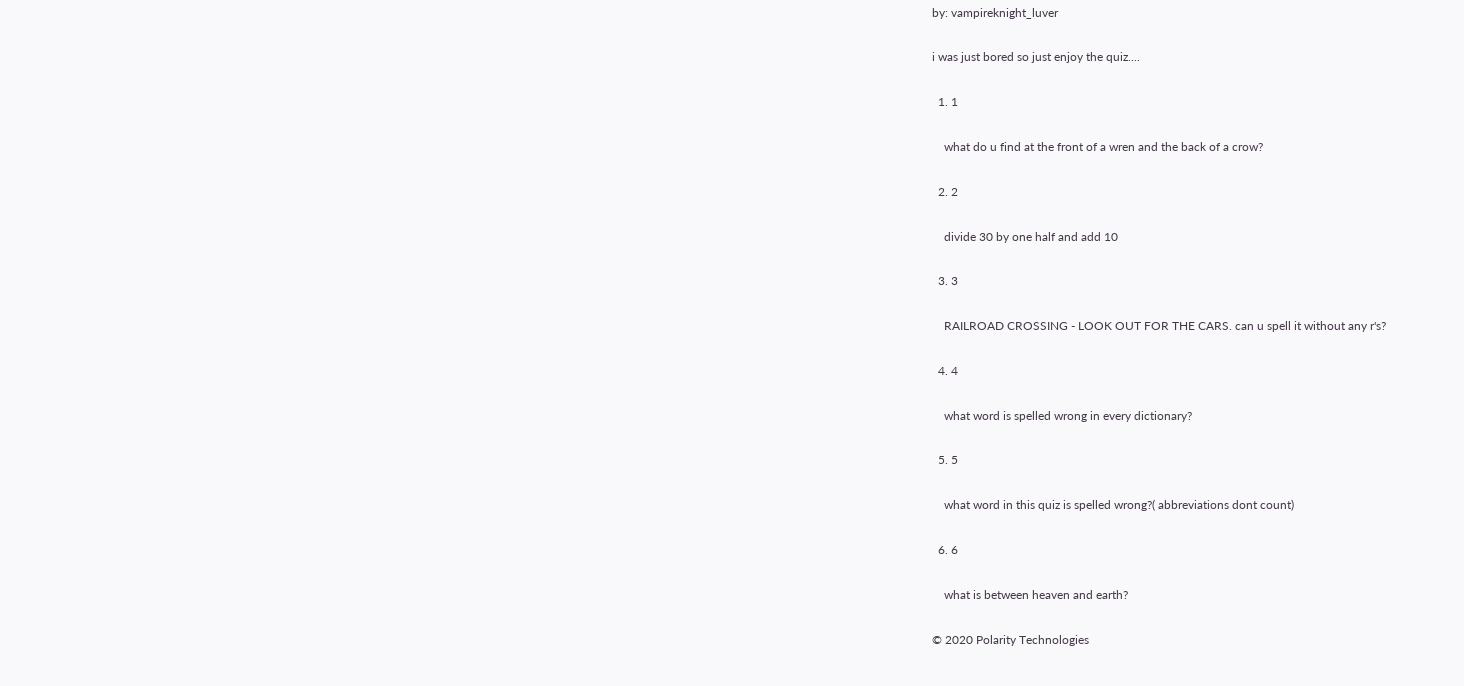by: vampireknight_luver

i was just bored so just enjoy the quiz....

  1. 1

    what do u find at the front of a wren and the back of a crow?

  2. 2

    divide 30 by one half and add 10

  3. 3

    RAILROAD CROSSING - LOOK OUT FOR THE CARS. can u spell it without any r's?

  4. 4

    what word is spelled wrong in every dictionary?

  5. 5

    what word in this quiz is spelled wrong?( abbreviations dont count)

  6. 6

    what is between heaven and earth?

© 2020 Polarity Technologies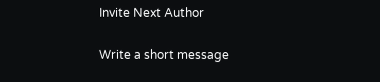Invite Next Author

Write a short message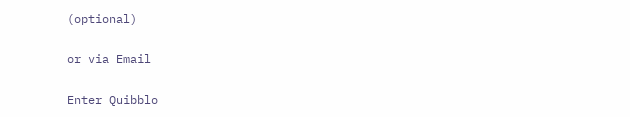(optional)

or via Email

Enter Quibblo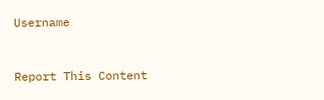Username


Report This Content